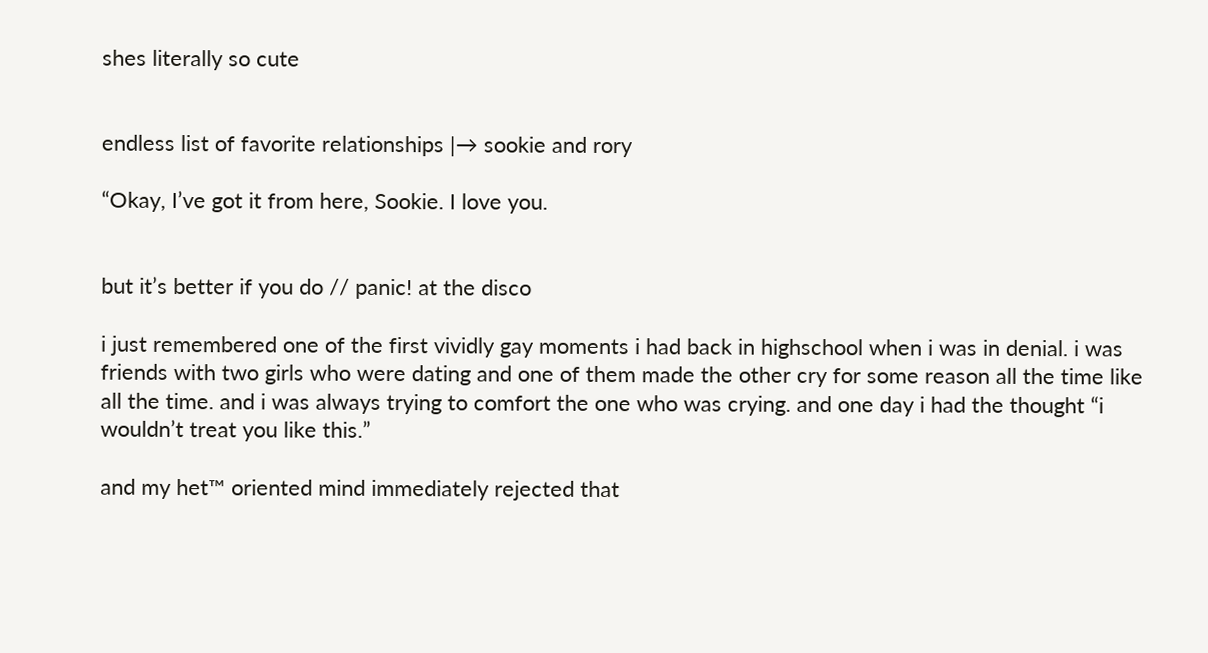shes literally so cute


endless list of favorite relationships |→ sookie and rory

“Okay, I’ve got it from here, Sookie. I love you.


but it’s better if you do // panic! at the disco

i just remembered one of the first vividly gay moments i had back in highschool when i was in denial. i was friends with two girls who were dating and one of them made the other cry for some reason all the time like all the time. and i was always trying to comfort the one who was crying. and one day i had the thought “i wouldn’t treat you like this.”

and my het™ oriented mind immediately rejected that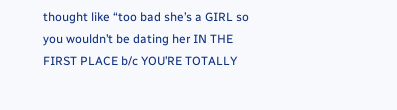thought like “too bad she’s a GIRL so you wouldn’t be dating her IN THE FIRST PLACE b/c YOU’RE TOTALLY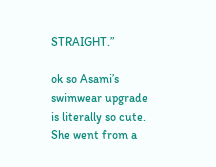STRAIGHT.”

ok so Asami’s swimwear upgrade is literally so cute. She went from a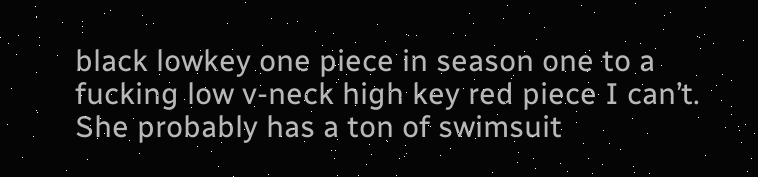black lowkey one piece in season one to a fucking low v-neck high key red piece I can’t. She probably has a ton of swimsuit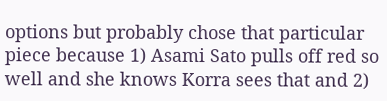options but probably chose that particular piece because 1) Asami Sato pulls off red so well and she knows Korra sees that and 2)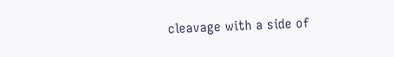cleavage with a side of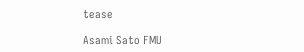tease

Asami Sato FMU